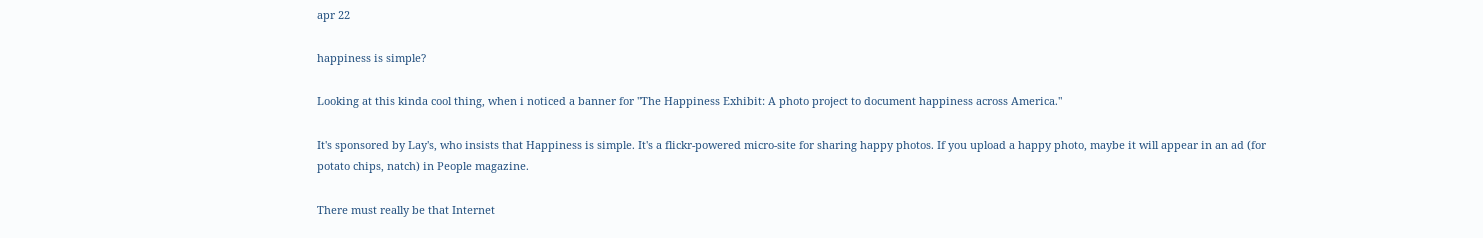apr 22

happiness is simple?

Looking at this kinda cool thing, when i noticed a banner for "The Happiness Exhibit: A photo project to document happiness across America."

It's sponsored by Lay's, who insists that Happiness is simple. It's a flickr-powered micro-site for sharing happy photos. If you upload a happy photo, maybe it will appear in an ad (for potato chips, natch) in People magazine.

There must really be that Internet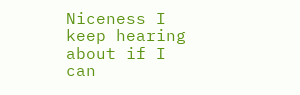Niceness I keep hearing about if I can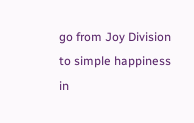go from Joy Division to simple happiness in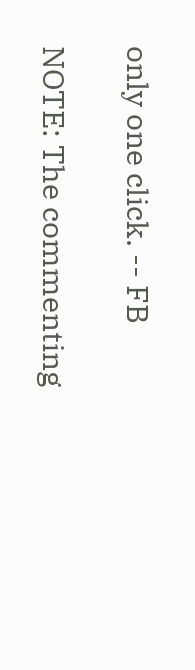only one click. -- FB

NOTE: The commenting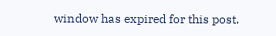window has expired for this post.